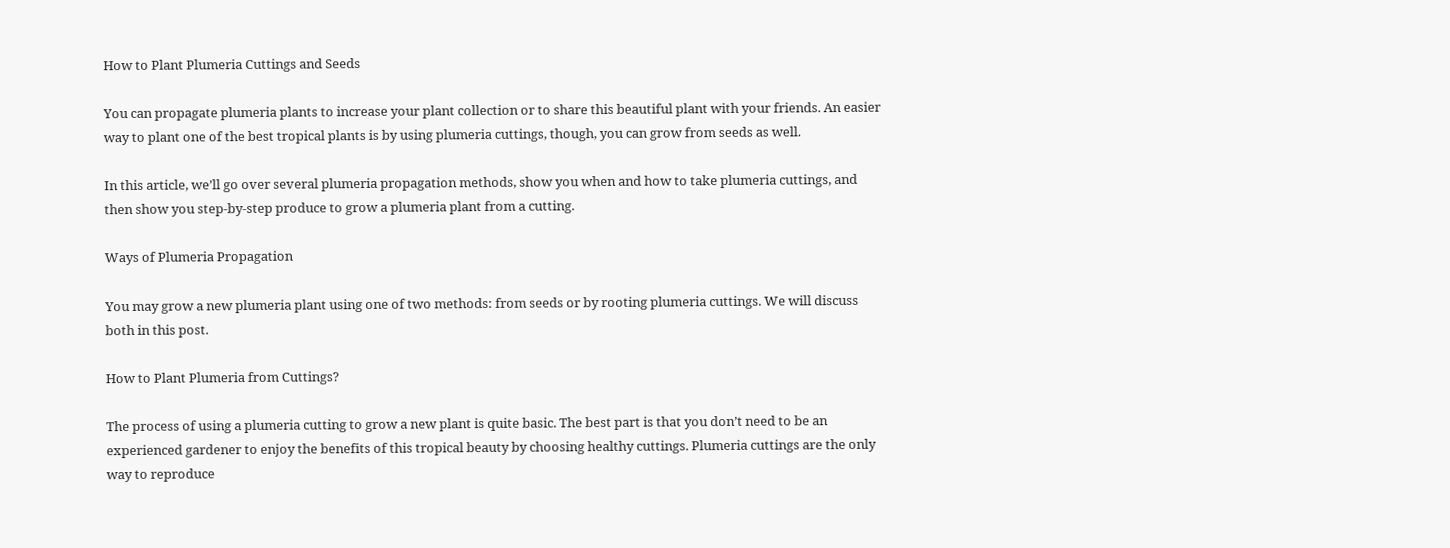How to Plant Plumeria Cuttings and Seeds

You can propagate plumeria plants to increase your plant collection or to share this beautiful plant with your friends. An easier way to plant one of the best tropical plants is by using plumeria cuttings, though, you can grow from seeds as well.

In this article, we’ll go over several plumeria propagation methods, show you when and how to take plumeria cuttings, and then show you step-by-step produce to grow a plumeria plant from a cutting.

Ways of Plumeria Propagation

You may grow a new plumeria plant using one of two methods: from seeds or by rooting plumeria cuttings. We will discuss both in this post.

How to Plant Plumeria from Cuttings?

The process of using a plumeria cutting to grow a new plant is quite basic. The best part is that you don’t need to be an experienced gardener to enjoy the benefits of this tropical beauty by choosing healthy cuttings. Plumeria cuttings are the only way to reproduce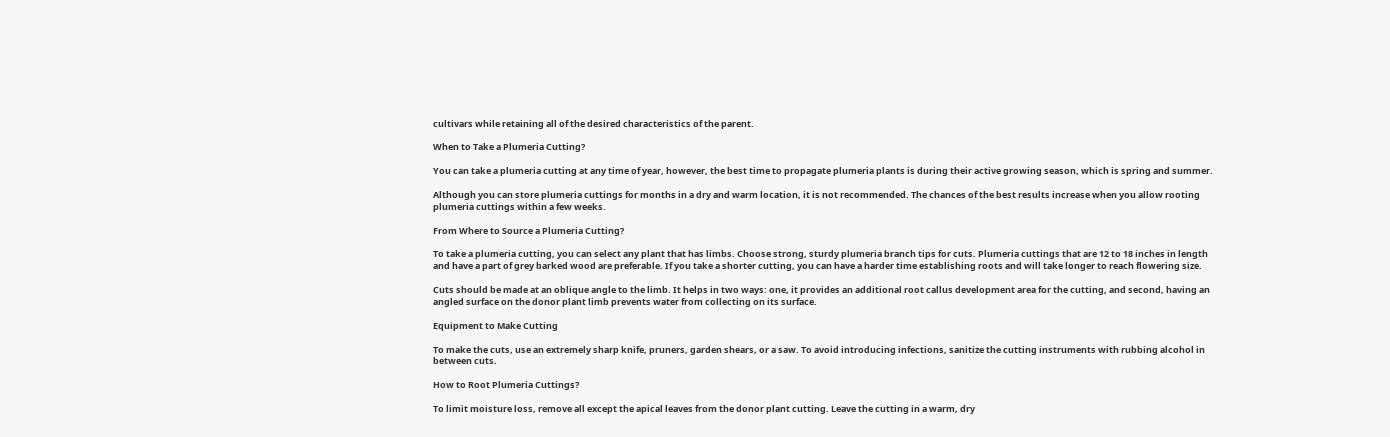cultivars while retaining all of the desired characteristics of the parent.

When to Take a Plumeria Cutting?

You can take a plumeria cutting at any time of year, however, the best time to propagate plumeria plants is during their active growing season, which is spring and summer.

Although you can store plumeria cuttings for months in a dry and warm location, it is not recommended. The chances of the best results increase when you allow rooting plumeria cuttings within a few weeks.

From Where to Source a Plumeria Cutting?

To take a plumeria cutting, you can select any plant that has limbs. Choose strong, sturdy plumeria branch tips for cuts. Plumeria cuttings that are 12 to 18 inches in length and have a part of grey barked wood are preferable. If you take a shorter cutting, you can have a harder time establishing roots and will take longer to reach flowering size.

Cuts should be made at an oblique angle to the limb. It helps in two ways: one, it provides an additional root callus development area for the cutting, and second, having an angled surface on the donor plant limb prevents water from collecting on its surface.

Equipment to Make Cutting

To make the cuts, use an extremely sharp knife, pruners, garden shears, or a saw. To avoid introducing infections, sanitize the cutting instruments with rubbing alcohol in between cuts.

How to Root Plumeria Cuttings?

To limit moisture loss, remove all except the apical leaves from the donor plant cutting. Leave the cutting in a warm, dry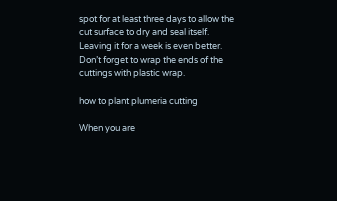spot for at least three days to allow the cut surface to dry and seal itself. Leaving it for a week is even better. Don’t forget to wrap the ends of the cuttings with plastic wrap.

how to plant plumeria cutting

When you are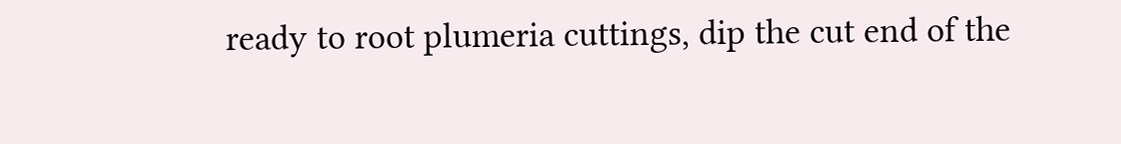ready to root plumeria cuttings, dip the cut end of the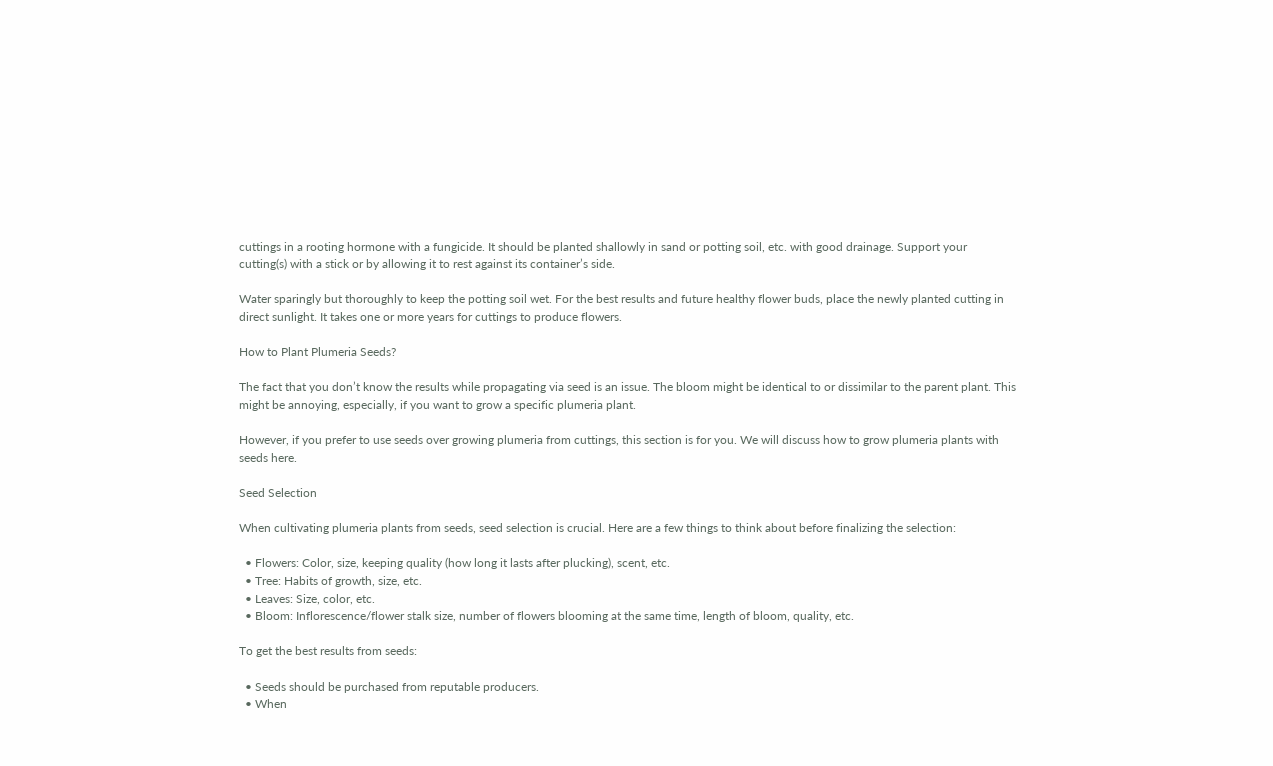cuttings in a rooting hormone with a fungicide. It should be planted shallowly in sand or potting soil, etc. with good drainage. Support your cutting(s) with a stick or by allowing it to rest against its container’s side.

Water sparingly but thoroughly to keep the potting soil wet. For the best results and future healthy flower buds, place the newly planted cutting in direct sunlight. It takes one or more years for cuttings to produce flowers.

How to Plant Plumeria Seeds?

The fact that you don’t know the results while propagating via seed is an issue. The bloom might be identical to or dissimilar to the parent plant. This might be annoying, especially, if you want to grow a specific plumeria plant.

However, if you prefer to use seeds over growing plumeria from cuttings, this section is for you. We will discuss how to grow plumeria plants with seeds here.

Seed Selection

When cultivating plumeria plants from seeds, seed selection is crucial. Here are a few things to think about before finalizing the selection:

  • Flowers: Color, size, keeping quality (how long it lasts after plucking), scent, etc.
  • Tree: Habits of growth, size, etc.
  • Leaves: Size, color, etc.
  • Bloom: Inflorescence/flower stalk size, number of flowers blooming at the same time, length of bloom, quality, etc.

To get the best results from seeds:

  • Seeds should be purchased from reputable producers.
  • When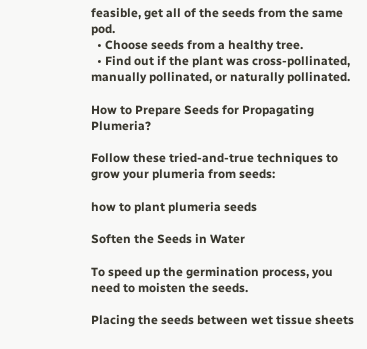feasible, get all of the seeds from the same pod.
  • Choose seeds from a healthy tree.
  • Find out if the plant was cross-pollinated, manually pollinated, or naturally pollinated.

How to Prepare Seeds for Propagating Plumeria?

Follow these tried-and-true techniques to grow your plumeria from seeds:

how to plant plumeria seeds

Soften the Seeds in Water

To speed up the germination process, you need to moisten the seeds.

Placing the seeds between wet tissue sheets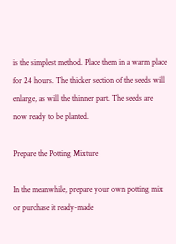is the simplest method. Place them in a warm place for 24 hours. The thicker section of the seeds will enlarge, as will the thinner part. The seeds are now ready to be planted.

Prepare the Potting Mixture

In the meanwhile, prepare your own potting mix or purchase it ready-made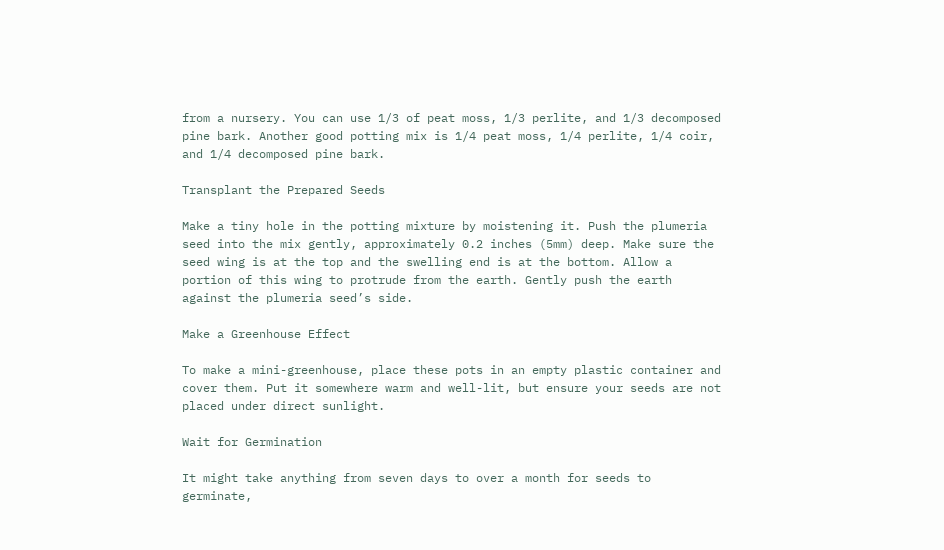from a nursery. You can use 1/3 of peat moss, 1/3 perlite, and 1/3 decomposed pine bark. Another good potting mix is 1/4 peat moss, 1/4 perlite, 1/4 coir, and 1/4 decomposed pine bark.

Transplant the Prepared Seeds

Make a tiny hole in the potting mixture by moistening it. Push the plumeria seed into the mix gently, approximately 0.2 inches (5mm) deep. Make sure the seed wing is at the top and the swelling end is at the bottom. Allow a portion of this wing to protrude from the earth. Gently push the earth against the plumeria seed’s side.

Make a Greenhouse Effect

To make a mini-greenhouse, place these pots in an empty plastic container and cover them. Put it somewhere warm and well-lit, but ensure your seeds are not placed under direct sunlight.

Wait for Germination

It might take anything from seven days to over a month for seeds to germinate,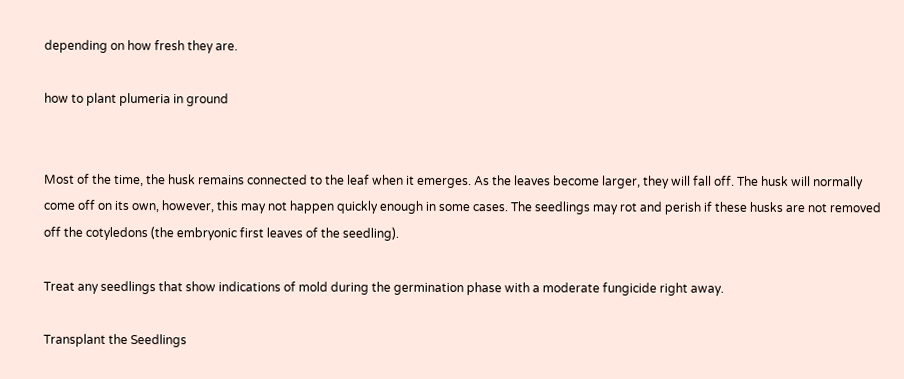depending on how fresh they are.

how to plant plumeria in ground


Most of the time, the husk remains connected to the leaf when it emerges. As the leaves become larger, they will fall off. The husk will normally come off on its own, however, this may not happen quickly enough in some cases. The seedlings may rot and perish if these husks are not removed off the cotyledons (the embryonic first leaves of the seedling).

Treat any seedlings that show indications of mold during the germination phase with a moderate fungicide right away.

Transplant the Seedlings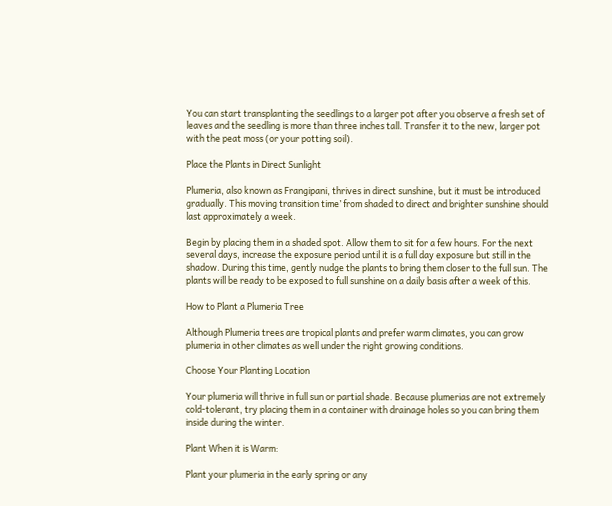You can start transplanting the seedlings to a larger pot after you observe a fresh set of leaves and the seedling is more than three inches tall. Transfer it to the new, larger pot with the peat moss (or your potting soil).

Place the Plants in Direct Sunlight

Plumeria, also known as Frangipani, thrives in direct sunshine, but it must be introduced gradually. This moving transition time’ from shaded to direct and brighter sunshine should last approximately a week.

Begin by placing them in a shaded spot. Allow them to sit for a few hours. For the next several days, increase the exposure period until it is a full day exposure but still in the shadow. During this time, gently nudge the plants to bring them closer to the full sun. The plants will be ready to be exposed to full sunshine on a daily basis after a week of this.

How to Plant a Plumeria Tree

Although Plumeria trees are tropical plants and prefer warm climates, you can grow plumeria in other climates as well under the right growing conditions.

Choose Your Planting Location

Your plumeria will thrive in full sun or partial shade. Because plumerias are not extremely cold-tolerant, try placing them in a container with drainage holes so you can bring them inside during the winter.

Plant When it is Warm:

Plant your plumeria in the early spring or any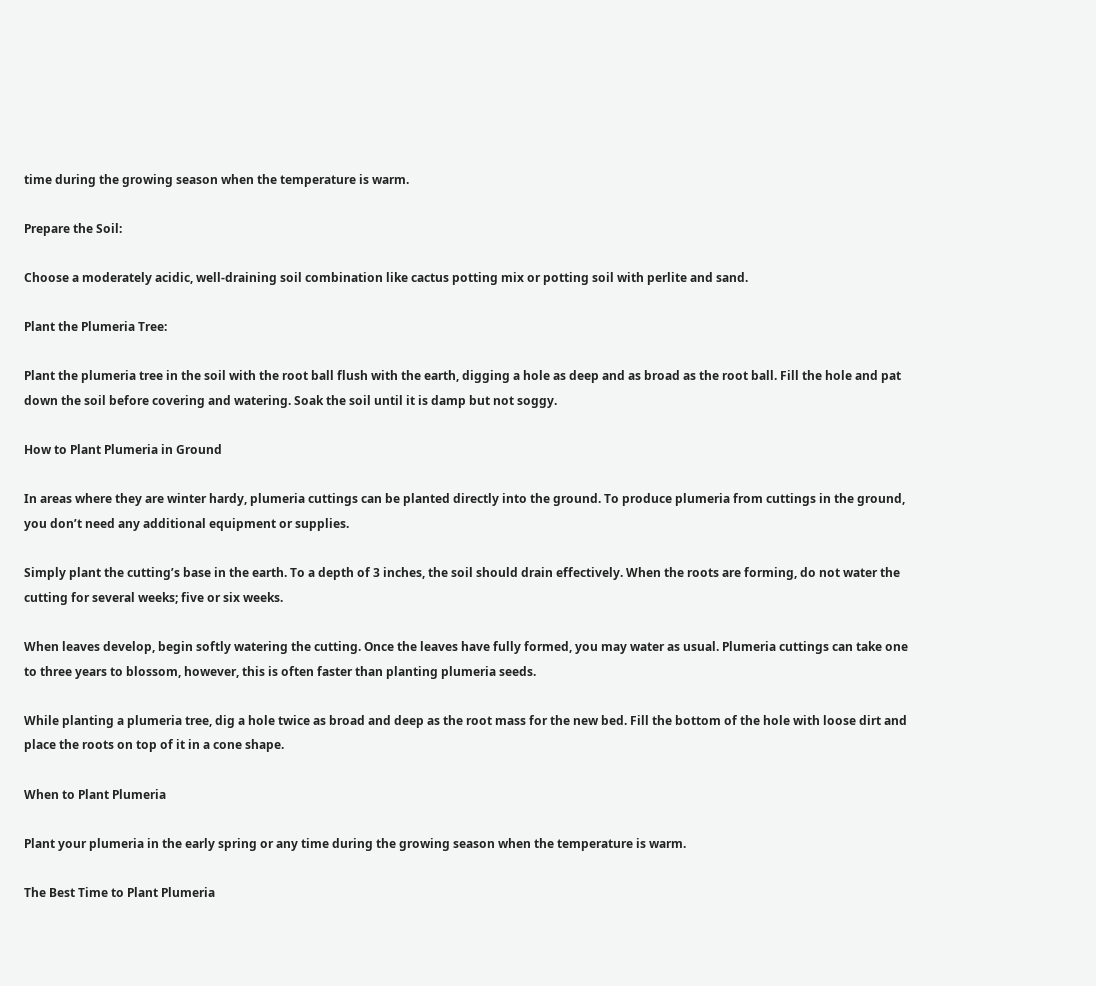time during the growing season when the temperature is warm.

Prepare the Soil:

Choose a moderately acidic, well-draining soil combination like cactus potting mix or potting soil with perlite and sand.

Plant the Plumeria Tree:

Plant the plumeria tree in the soil with the root ball flush with the earth, digging a hole as deep and as broad as the root ball. Fill the hole and pat down the soil before covering and watering. Soak the soil until it is damp but not soggy.

How to Plant Plumeria in Ground

In areas where they are winter hardy, plumeria cuttings can be planted directly into the ground. To produce plumeria from cuttings in the ground, you don’t need any additional equipment or supplies.

Simply plant the cutting’s base in the earth. To a depth of 3 inches, the soil should drain effectively. When the roots are forming, do not water the cutting for several weeks; five or six weeks.

When leaves develop, begin softly watering the cutting. Once the leaves have fully formed, you may water as usual. Plumeria cuttings can take one to three years to blossom, however, this is often faster than planting plumeria seeds.

While planting a plumeria tree, dig a hole twice as broad and deep as the root mass for the new bed. Fill the bottom of the hole with loose dirt and place the roots on top of it in a cone shape.

When to Plant Plumeria

Plant your plumeria in the early spring or any time during the growing season when the temperature is warm.

The Best Time to Plant Plumeria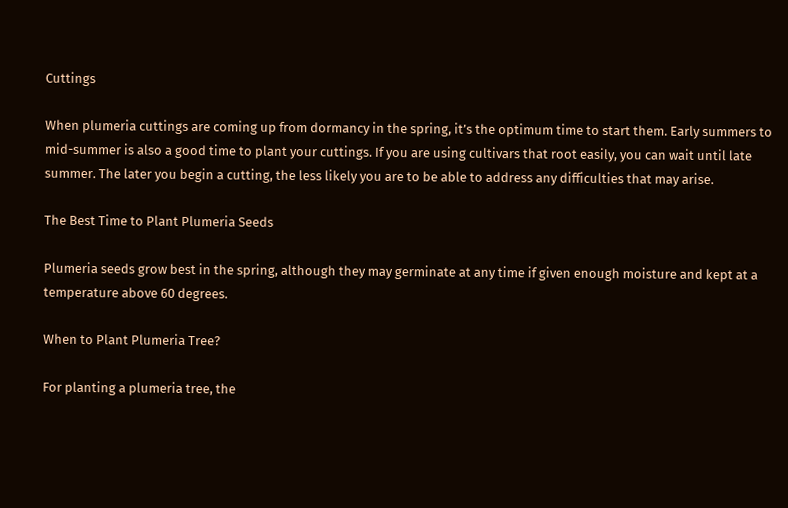Cuttings

When plumeria cuttings are coming up from dormancy in the spring, it’s the optimum time to start them. Early summers to mid-summer is also a good time to plant your cuttings. If you are using cultivars that root easily, you can wait until late summer. The later you begin a cutting, the less likely you are to be able to address any difficulties that may arise.

The Best Time to Plant Plumeria Seeds

Plumeria seeds grow best in the spring, although they may germinate at any time if given enough moisture and kept at a temperature above 60 degrees.

When to Plant Plumeria Tree?

For planting a plumeria tree, the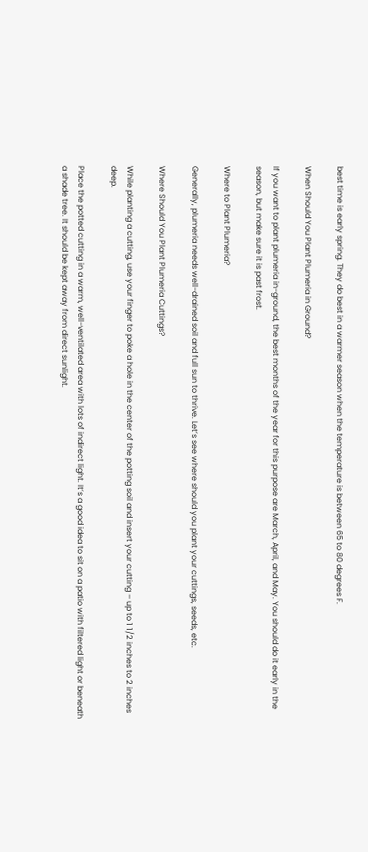best time is early spring. They do best in a warmer season when the temperature is between 65 to 80 degrees F.

When Should You Plant Plumeria in Ground?

If you want to plant plumeria in-ground, the best months of the year for this purpose are March, April, and May. You should do it early in the season, but make sure it is past frost.

Where to Plant Plumeria?

Generally, plumeria needs well-drained soil and full sun to thrive. Let’s see where should you plant your cuttings, seeds, etc.

Where Should You Plant Plumeria Cuttings?

While planting a cutting, use your finger to poke a hole in the center of the potting soil and insert your cutting – up to 1 1/2 inches to 2 inches deep.

Place the potted cutting in a warm, well-ventilated area with lots of indirect light. It’s a good idea to sit on a patio with filtered light or beneath a shade tree. It should be kept away from direct sunlight.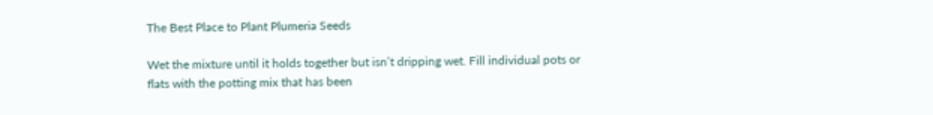The Best Place to Plant Plumeria Seeds

Wet the mixture until it holds together but isn’t dripping wet. Fill individual pots or flats with the potting mix that has been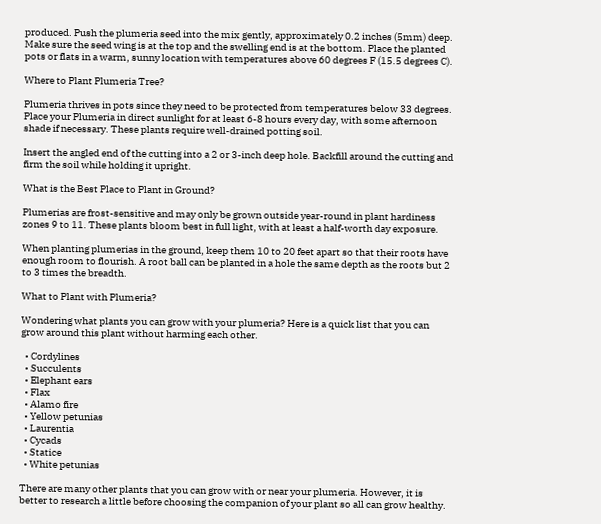produced. Push the plumeria seed into the mix gently, approximately 0.2 inches (5mm) deep. Make sure the seed wing is at the top and the swelling end is at the bottom. Place the planted pots or flats in a warm, sunny location with temperatures above 60 degrees F (15.5 degrees C).

Where to Plant Plumeria Tree?

Plumeria thrives in pots since they need to be protected from temperatures below 33 degrees. Place your Plumeria in direct sunlight for at least 6-8 hours every day, with some afternoon shade if necessary. These plants require well-drained potting soil.

Insert the angled end of the cutting into a 2 or 3-inch deep hole. Backfill around the cutting and firm the soil while holding it upright.

What is the Best Place to Plant in Ground?

Plumerias are frost-sensitive and may only be grown outside year-round in plant hardiness zones 9 to 11. These plants bloom best in full light, with at least a half-worth day exposure.

When planting plumerias in the ground, keep them 10 to 20 feet apart so that their roots have enough room to flourish. A root ball can be planted in a hole the same depth as the roots but 2 to 3 times the breadth.

What to Plant with Plumeria?

Wondering what plants you can grow with your plumeria? Here is a quick list that you can grow around this plant without harming each other.

  • Cordylines
  • Succulents
  • Elephant ears
  • Flax
  • Alamo fire
  • Yellow petunias
  • Laurentia
  • Cycads
  • Statice
  • White petunias

There are many other plants that you can grow with or near your plumeria. However, it is better to research a little before choosing the companion of your plant so all can grow healthy.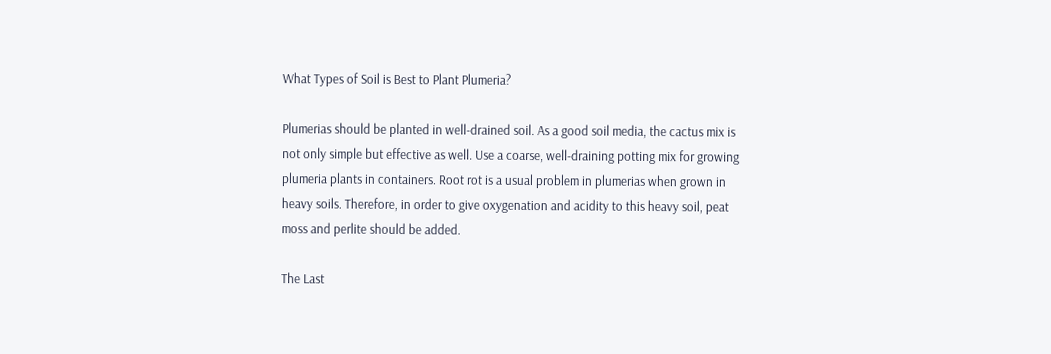What Types of Soil is Best to Plant Plumeria?

Plumerias should be planted in well-drained soil. As a good soil media, the cactus mix is not only simple but effective as well. Use a coarse, well-draining potting mix for growing plumeria plants in containers. Root rot is a usual problem in plumerias when grown in heavy soils. Therefore, in order to give oxygenation and acidity to this heavy soil, peat moss and perlite should be added.

The Last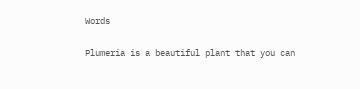Words

Plumeria is a beautiful plant that you can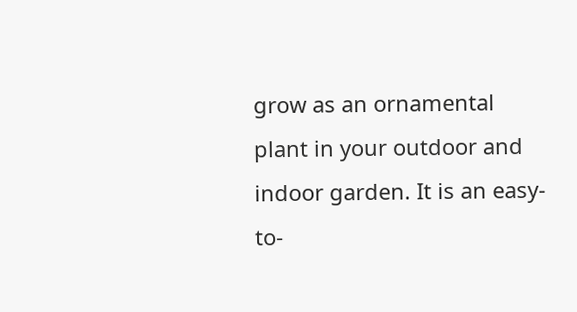grow as an ornamental plant in your outdoor and indoor garden. It is an easy-to-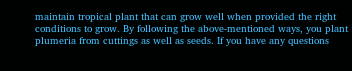maintain tropical plant that can grow well when provided the right conditions to grow. By following the above-mentioned ways, you plant plumeria from cuttings as well as seeds. If you have any questions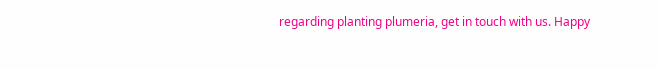regarding planting plumeria, get in touch with us. Happy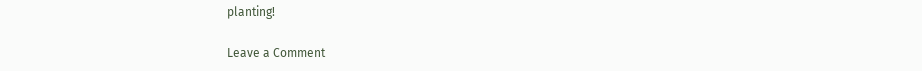planting!

Leave a Comment